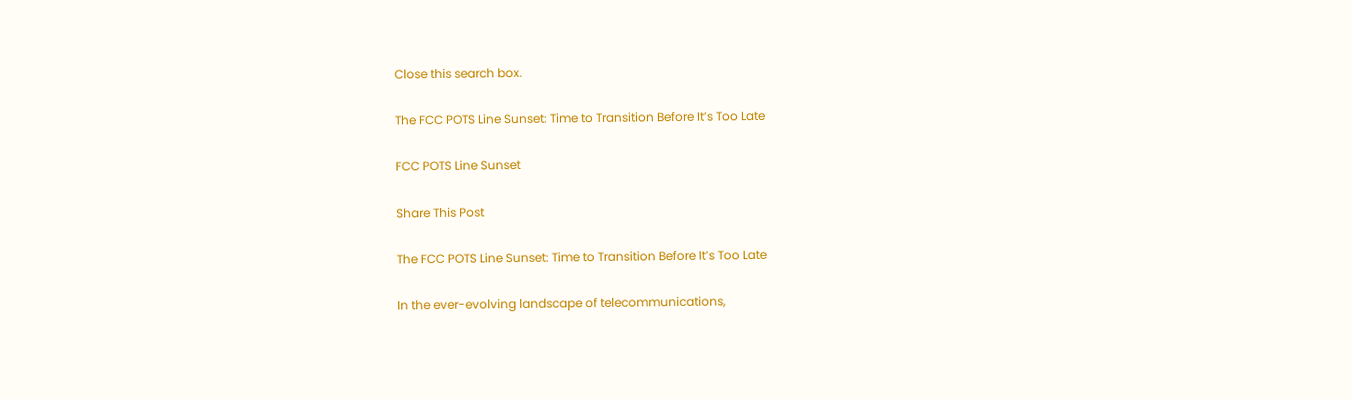Close this search box.

The FCC POTS Line Sunset: Time to Transition Before It’s Too Late

FCC POTS Line Sunset

Share This Post

The FCC POTS Line Sunset: Time to Transition Before It’s Too Late

In the ever-evolving landscape of telecommunications,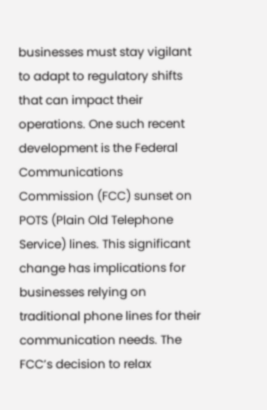businesses must stay vigilant to adapt to regulatory shifts that can impact their operations. One such recent development is the Federal Communications Commission (FCC) sunset on POTS (Plain Old Telephone Service) lines. This significant change has implications for businesses relying on traditional phone lines for their communication needs. The FCC’s decision to relax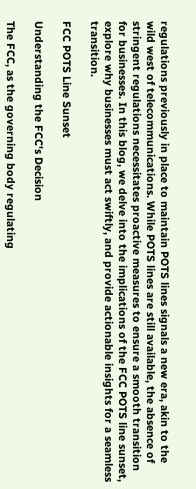regulations previously in place to maintain POTS lines signals a new era, akin to the wild west of telecommunications. While POTS lines are still available, the absence of stringent regulations necessitates proactive measures to ensure a smooth transition for businesses. In this blog, we delve into the implications of the FCC POTS line sunset, explore why businesses must act swiftly, and provide actionable insights for a seamless transition.

FCC POTS Line Sunset

Understanding the FCC's Decision

The FCC, as the governing body regulating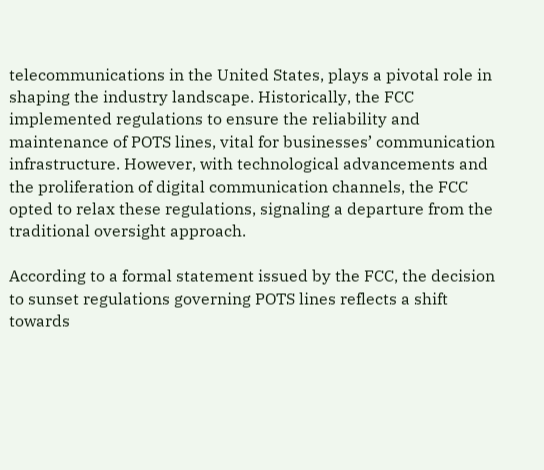telecommunications in the United States, plays a pivotal role in shaping the industry landscape. Historically, the FCC implemented regulations to ensure the reliability and maintenance of POTS lines, vital for businesses’ communication infrastructure. However, with technological advancements and the proliferation of digital communication channels, the FCC opted to relax these regulations, signaling a departure from the traditional oversight approach.

According to a formal statement issued by the FCC, the decision to sunset regulations governing POTS lines reflects a shift towards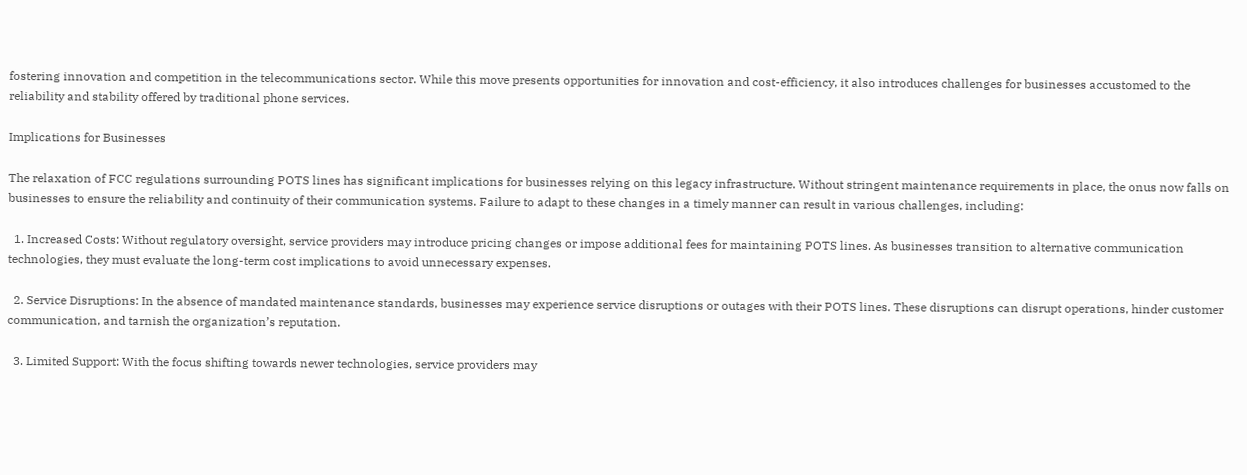fostering innovation and competition in the telecommunications sector. While this move presents opportunities for innovation and cost-efficiency, it also introduces challenges for businesses accustomed to the reliability and stability offered by traditional phone services.

Implications for Businesses

The relaxation of FCC regulations surrounding POTS lines has significant implications for businesses relying on this legacy infrastructure. Without stringent maintenance requirements in place, the onus now falls on businesses to ensure the reliability and continuity of their communication systems. Failure to adapt to these changes in a timely manner can result in various challenges, including:

  1. Increased Costs: Without regulatory oversight, service providers may introduce pricing changes or impose additional fees for maintaining POTS lines. As businesses transition to alternative communication technologies, they must evaluate the long-term cost implications to avoid unnecessary expenses.

  2. Service Disruptions: In the absence of mandated maintenance standards, businesses may experience service disruptions or outages with their POTS lines. These disruptions can disrupt operations, hinder customer communication, and tarnish the organization’s reputation.

  3. Limited Support: With the focus shifting towards newer technologies, service providers may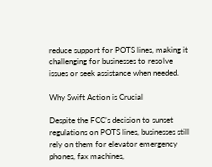reduce support for POTS lines, making it challenging for businesses to resolve issues or seek assistance when needed.

Why Swift Action is Crucial

Despite the FCC’s decision to sunset regulations on POTS lines, businesses still rely on them for elevator emergency phones, fax machines,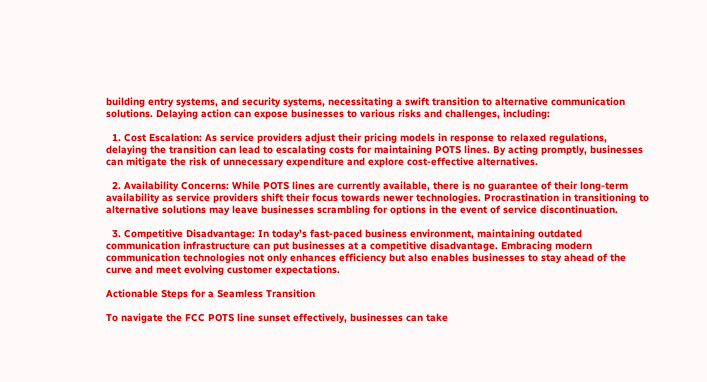building entry systems, and security systems, necessitating a swift transition to alternative communication solutions. Delaying action can expose businesses to various risks and challenges, including:

  1. Cost Escalation: As service providers adjust their pricing models in response to relaxed regulations, delaying the transition can lead to escalating costs for maintaining POTS lines. By acting promptly, businesses can mitigate the risk of unnecessary expenditure and explore cost-effective alternatives.

  2. Availability Concerns: While POTS lines are currently available, there is no guarantee of their long-term availability as service providers shift their focus towards newer technologies. Procrastination in transitioning to alternative solutions may leave businesses scrambling for options in the event of service discontinuation.

  3. Competitive Disadvantage: In today’s fast-paced business environment, maintaining outdated communication infrastructure can put businesses at a competitive disadvantage. Embracing modern communication technologies not only enhances efficiency but also enables businesses to stay ahead of the curve and meet evolving customer expectations.

Actionable Steps for a Seamless Transition

To navigate the FCC POTS line sunset effectively, businesses can take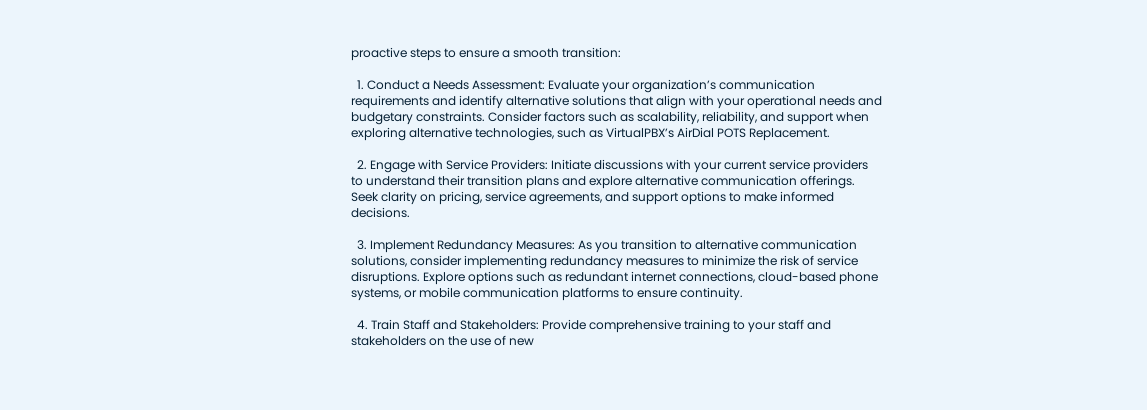proactive steps to ensure a smooth transition:

  1. Conduct a Needs Assessment: Evaluate your organization’s communication requirements and identify alternative solutions that align with your operational needs and budgetary constraints. Consider factors such as scalability, reliability, and support when exploring alternative technologies, such as VirtualPBX’s AirDial POTS Replacement.

  2. Engage with Service Providers: Initiate discussions with your current service providers to understand their transition plans and explore alternative communication offerings. Seek clarity on pricing, service agreements, and support options to make informed decisions.

  3. Implement Redundancy Measures: As you transition to alternative communication solutions, consider implementing redundancy measures to minimize the risk of service disruptions. Explore options such as redundant internet connections, cloud-based phone systems, or mobile communication platforms to ensure continuity.

  4. Train Staff and Stakeholders: Provide comprehensive training to your staff and stakeholders on the use of new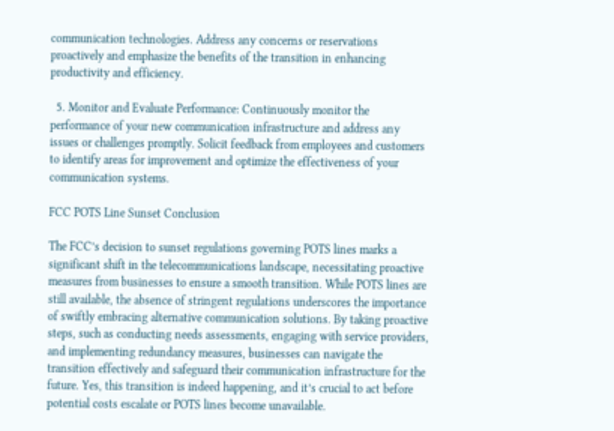communication technologies. Address any concerns or reservations proactively and emphasize the benefits of the transition in enhancing productivity and efficiency.

  5. Monitor and Evaluate Performance: Continuously monitor the performance of your new communication infrastructure and address any issues or challenges promptly. Solicit feedback from employees and customers to identify areas for improvement and optimize the effectiveness of your communication systems.

FCC POTS Line Sunset Conclusion

The FCC’s decision to sunset regulations governing POTS lines marks a significant shift in the telecommunications landscape, necessitating proactive measures from businesses to ensure a smooth transition. While POTS lines are still available, the absence of stringent regulations underscores the importance of swiftly embracing alternative communication solutions. By taking proactive steps, such as conducting needs assessments, engaging with service providers, and implementing redundancy measures, businesses can navigate the transition effectively and safeguard their communication infrastructure for the future. Yes, this transition is indeed happening, and it’s crucial to act before potential costs escalate or POTS lines become unavailable.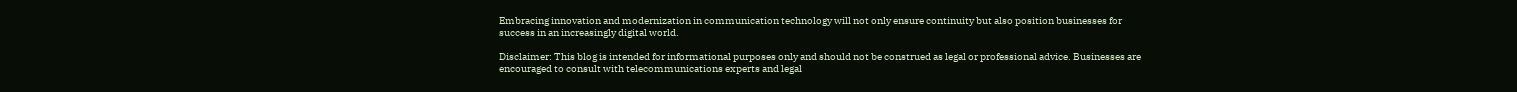Embracing innovation and modernization in communication technology will not only ensure continuity but also position businesses for success in an increasingly digital world.

Disclaimer: This blog is intended for informational purposes only and should not be construed as legal or professional advice. Businesses are encouraged to consult with telecommunications experts and legal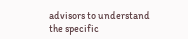advisors to understand the specific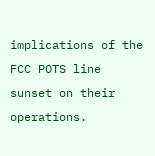implications of the FCC POTS line sunset on their operations.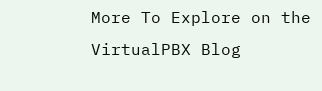More To Explore on the VirtualPBX Blog